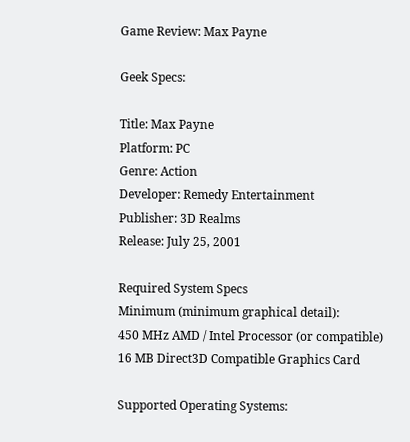Game Review: Max Payne

Geek Specs:

Title: Max Payne
Platform: PC
Genre: Action
Developer: Remedy Entertainment
Publisher: 3D Realms
Release: July 25, 2001

Required System Specs
Minimum (minimum graphical detail):
450 MHz AMD / Intel Processor (or compatible)
16 MB Direct3D Compatible Graphics Card

Supported Operating Systems: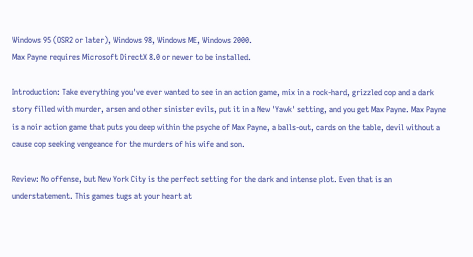Windows 95 (OSR2 or later), Windows 98, Windows ME, Windows 2000.
Max Payne requires Microsoft DirectX 8.0 or newer to be installed.

Introduction: Take everything you've ever wanted to see in an action game, mix in a rock-hard, grizzled cop and a dark story filled with murder, arsen and other sinister evils, put it in a New 'Yawk' setting, and you get Max Payne. Max Payne is a noir action game that puts you deep within the psyche of Max Payne, a balls-out, cards on the table, devil without a cause cop seeking vengeance for the murders of his wife and son.

Review: No offense, but New York City is the perfect setting for the dark and intense plot. Even that is an understatement. This games tugs at your heart at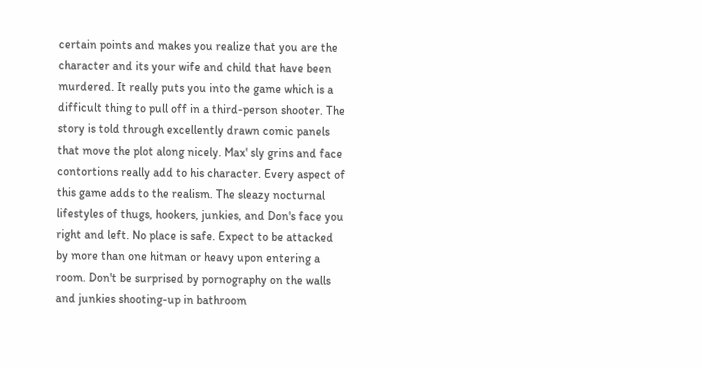certain points and makes you realize that you are the character and its your wife and child that have been murdered. It really puts you into the game which is a difficult thing to pull off in a third-person shooter. The story is told through excellently drawn comic panels that move the plot along nicely. Max' sly grins and face contortions really add to his character. Every aspect of this game adds to the realism. The sleazy nocturnal lifestyles of thugs, hookers, junkies, and Don's face you right and left. No place is safe. Expect to be attacked by more than one hitman or heavy upon entering a room. Don't be surprised by pornography on the walls and junkies shooting-up in bathroom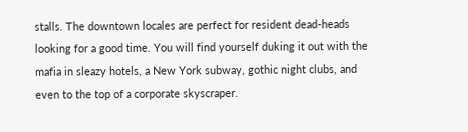stalls. The downtown locales are perfect for resident dead-heads looking for a good time. You will find yourself duking it out with the mafia in sleazy hotels, a New York subway, gothic night clubs, and even to the top of a corporate skyscraper.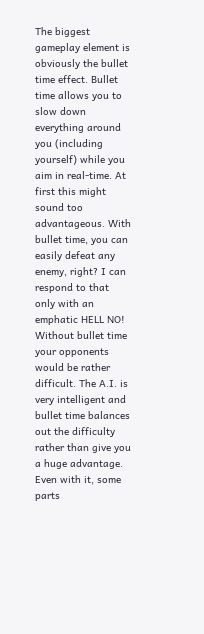The biggest gameplay element is obviously the bullet time effect. Bullet time allows you to slow down everything around you (including yourself) while you aim in real-time. At first this might sound too advantageous. With bullet time, you can easily defeat any enemy, right? I can respond to that only with an emphatic HELL NO! Without bullet time your opponents would be rather difficult. The A.I. is very intelligent and bullet time balances out the difficulty rather than give you a huge advantage. Even with it, some parts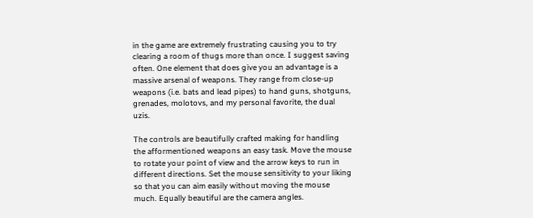in the game are extremely frustrating causing you to try clearing a room of thugs more than once. I suggest saving often. One element that does give you an advantage is a massive arsenal of weapons. They range from close-up weapons (i.e. bats and lead pipes) to hand guns, shotguns, grenades, molotovs, and my personal favorite, the dual uzis.

The controls are beautifully crafted making for handling the afformentioned weapons an easy task. Move the mouse to rotate your point of view and the arrow keys to run in different directions. Set the mouse sensitivity to your liking so that you can aim easily without moving the mouse much. Equally beautiful are the camera angles.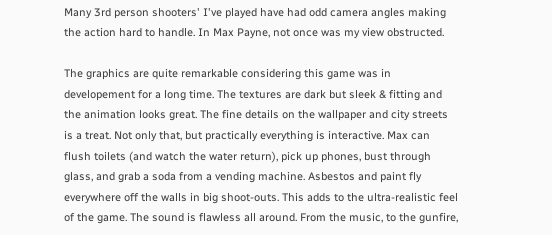Many 3rd person shooters' I've played have had odd camera angles making the action hard to handle. In Max Payne, not once was my view obstructed.

The graphics are quite remarkable considering this game was in developement for a long time. The textures are dark but sleek & fitting and the animation looks great. The fine details on the wallpaper and city streets is a treat. Not only that, but practically everything is interactive. Max can flush toilets (and watch the water return), pick up phones, bust through glass, and grab a soda from a vending machine. Asbestos and paint fly everywhere off the walls in big shoot-outs. This adds to the ultra-realistic feel of the game. The sound is flawless all around. From the music, to the gunfire,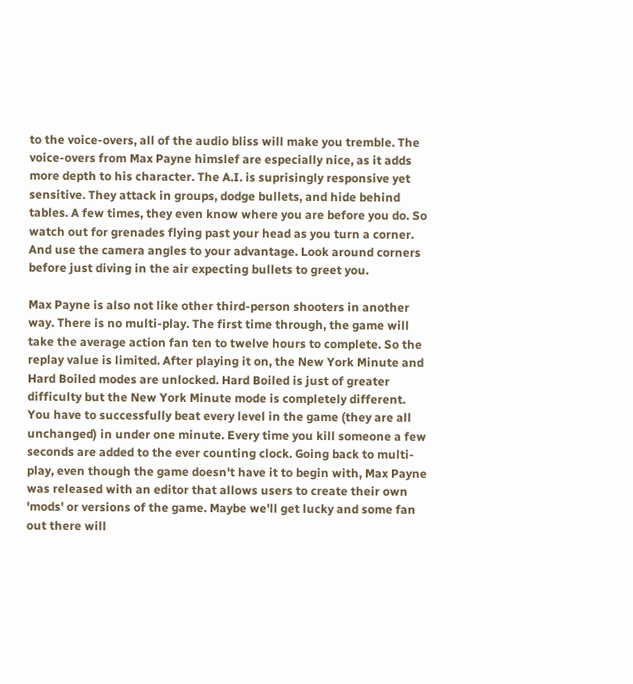to the voice-overs, all of the audio bliss will make you tremble. The voice-overs from Max Payne himslef are especially nice, as it adds more depth to his character. The A.I. is suprisingly responsive yet sensitive. They attack in groups, dodge bullets, and hide behind tables. A few times, they even know where you are before you do. So watch out for grenades flying past your head as you turn a corner. And use the camera angles to your advantage. Look around corners before just diving in the air expecting bullets to greet you.

Max Payne is also not like other third-person shooters in another way. There is no multi-play. The first time through, the game will take the average action fan ten to twelve hours to complete. So the replay value is limited. After playing it on, the New York Minute and Hard Boiled modes are unlocked. Hard Boiled is just of greater difficulty but the New York Minute mode is completely different. You have to successfully beat every level in the game (they are all unchanged) in under one minute. Every time you kill someone a few seconds are added to the ever counting clock. Going back to multi-play, even though the game doesn't have it to begin with, Max Payne was released with an editor that allows users to create their own 'mods' or versions of the game. Maybe we'll get lucky and some fan out there will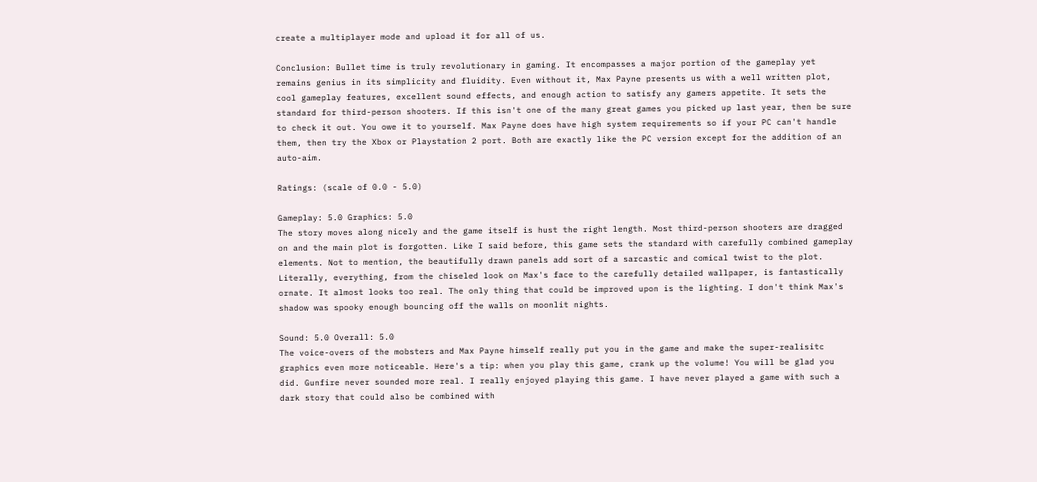create a multiplayer mode and upload it for all of us.

Conclusion: Bullet time is truly revolutionary in gaming. It encompasses a major portion of the gameplay yet remains genius in its simplicity and fluidity. Even without it, Max Payne presents us with a well written plot, cool gameplay features, excellent sound effects, and enough action to satisfy any gamers appetite. It sets the standard for third-person shooters. If this isn't one of the many great games you picked up last year, then be sure to check it out. You owe it to yourself. Max Payne does have high system requirements so if your PC can't handle them, then try the Xbox or Playstation 2 port. Both are exactly like the PC version except for the addition of an auto-aim.

Ratings: (scale of 0.0 - 5.0)

Gameplay: 5.0 Graphics: 5.0
The story moves along nicely and the game itself is hust the right length. Most third-person shooters are dragged on and the main plot is forgotten. Like I said before, this game sets the standard with carefully combined gameplay elements. Not to mention, the beautifully drawn panels add sort of a sarcastic and comical twist to the plot. Literally, everything, from the chiseled look on Max's face to the carefully detailed wallpaper, is fantastically ornate. It almost looks too real. The only thing that could be improved upon is the lighting. I don't think Max's shadow was spooky enough bouncing off the walls on moonlit nights.

Sound: 5.0 Overall: 5.0
The voice-overs of the mobsters and Max Payne himself really put you in the game and make the super-realisitc graphics even more noticeable. Here's a tip: when you play this game, crank up the volume! You will be glad you did. Gunfire never sounded more real. I really enjoyed playing this game. I have never played a game with such a dark story that could also be combined with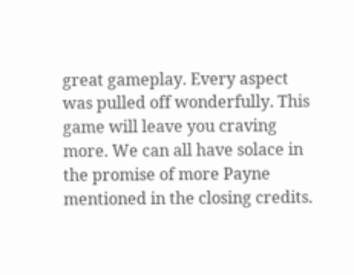great gameplay. Every aspect was pulled off wonderfully. This game will leave you craving more. We can all have solace in the promise of more Payne mentioned in the closing credits.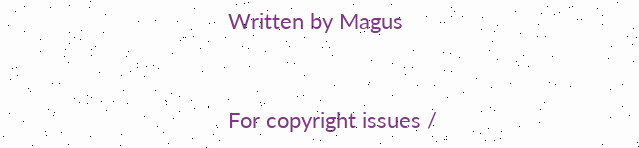Written by Magus


For copyright issues /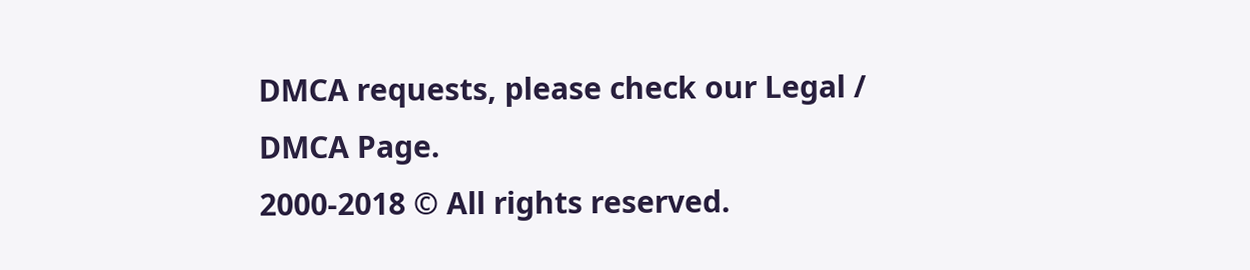DMCA requests, please check our Legal / DMCA Page.
2000-2018 © All rights reserved.